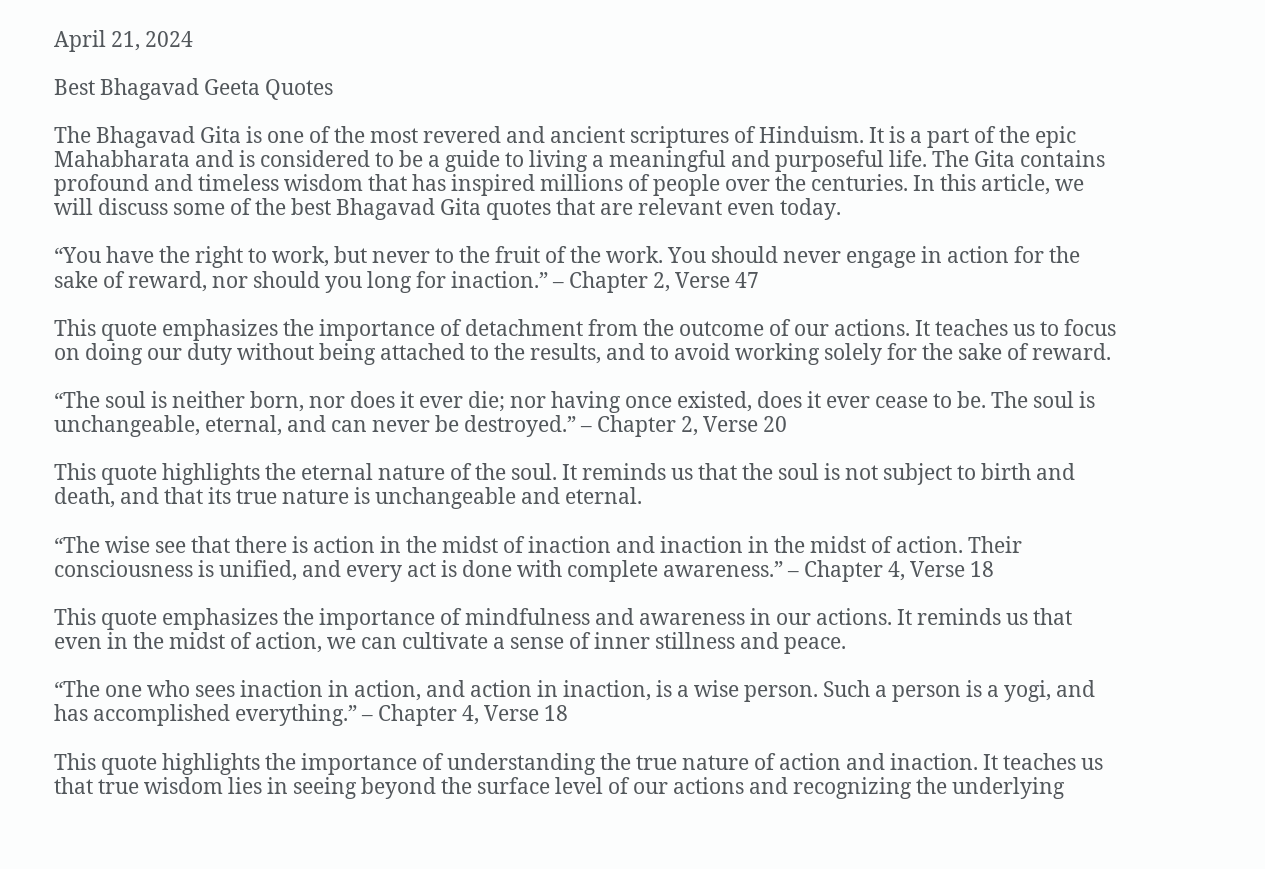April 21, 2024

Best Bhagavad Geeta Quotes

The Bhagavad Gita is one of the most revered and ancient scriptures of Hinduism. It is a part of the epic Mahabharata and is considered to be a guide to living a meaningful and purposeful life. The Gita contains profound and timeless wisdom that has inspired millions of people over the centuries. In this article, we will discuss some of the best Bhagavad Gita quotes that are relevant even today.

“You have the right to work, but never to the fruit of the work. You should never engage in action for the sake of reward, nor should you long for inaction.” – Chapter 2, Verse 47

This quote emphasizes the importance of detachment from the outcome of our actions. It teaches us to focus on doing our duty without being attached to the results, and to avoid working solely for the sake of reward.

“The soul is neither born, nor does it ever die; nor having once existed, does it ever cease to be. The soul is unchangeable, eternal, and can never be destroyed.” – Chapter 2, Verse 20

This quote highlights the eternal nature of the soul. It reminds us that the soul is not subject to birth and death, and that its true nature is unchangeable and eternal.

“The wise see that there is action in the midst of inaction and inaction in the midst of action. Their consciousness is unified, and every act is done with complete awareness.” – Chapter 4, Verse 18

This quote emphasizes the importance of mindfulness and awareness in our actions. It reminds us that even in the midst of action, we can cultivate a sense of inner stillness and peace.

“The one who sees inaction in action, and action in inaction, is a wise person. Such a person is a yogi, and has accomplished everything.” – Chapter 4, Verse 18

This quote highlights the importance of understanding the true nature of action and inaction. It teaches us that true wisdom lies in seeing beyond the surface level of our actions and recognizing the underlying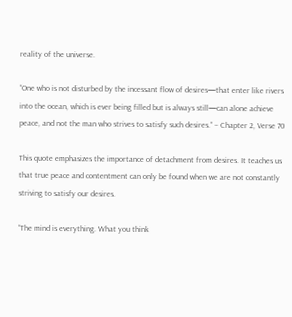reality of the universe.

“One who is not disturbed by the incessant flow of desires—that enter like rivers into the ocean, which is ever being filled but is always still—can alone achieve peace, and not the man who strives to satisfy such desires.” – Chapter 2, Verse 70

This quote emphasizes the importance of detachment from desires. It teaches us that true peace and contentment can only be found when we are not constantly striving to satisfy our desires.

“The mind is everything. What you think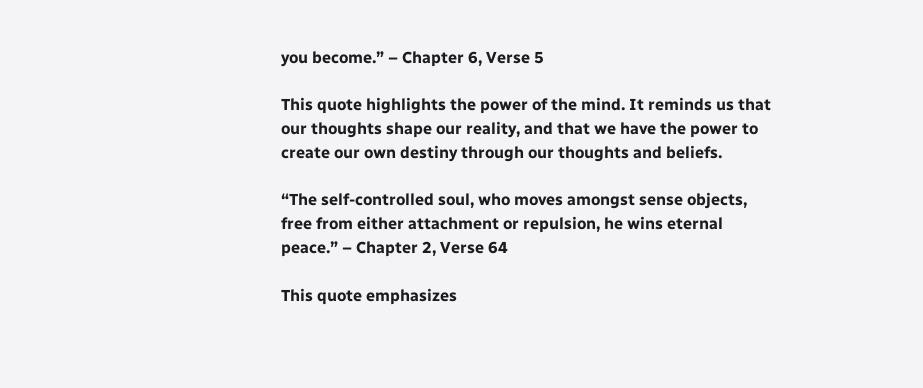you become.” – Chapter 6, Verse 5

This quote highlights the power of the mind. It reminds us that our thoughts shape our reality, and that we have the power to create our own destiny through our thoughts and beliefs.

“The self-controlled soul, who moves amongst sense objects, free from either attachment or repulsion, he wins eternal peace.” – Chapter 2, Verse 64

This quote emphasizes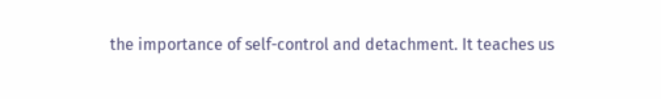the importance of self-control and detachment. It teaches us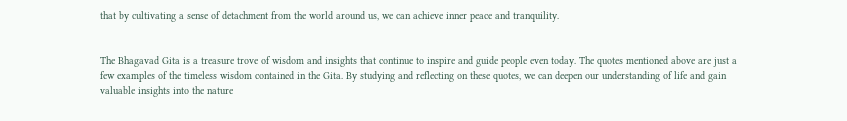that by cultivating a sense of detachment from the world around us, we can achieve inner peace and tranquility.


The Bhagavad Gita is a treasure trove of wisdom and insights that continue to inspire and guide people even today. The quotes mentioned above are just a few examples of the timeless wisdom contained in the Gita. By studying and reflecting on these quotes, we can deepen our understanding of life and gain valuable insights into the nature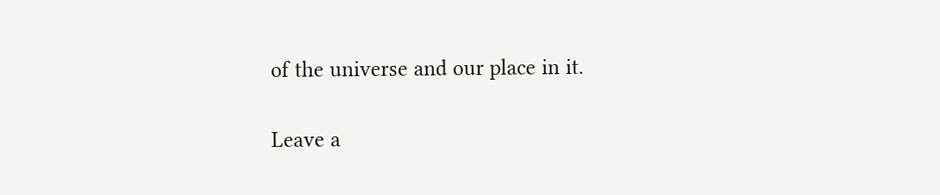of the universe and our place in it.

Leave a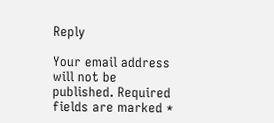Reply

Your email address will not be published. Required fields are marked *